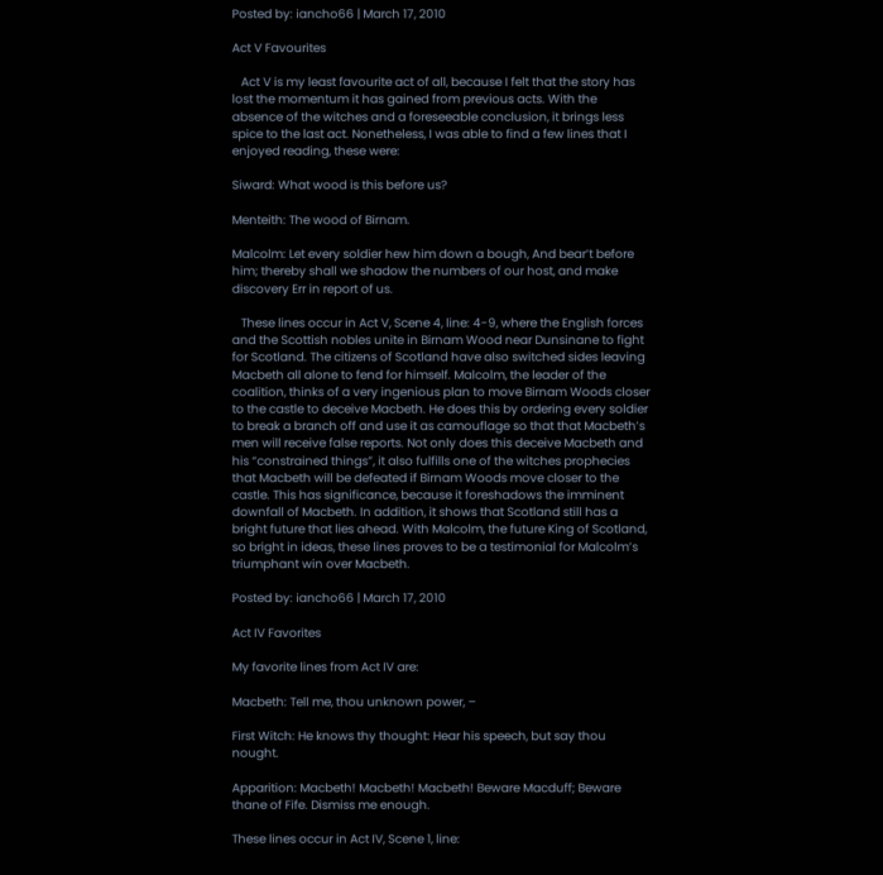Posted by: iancho66 | March 17, 2010

Act V Favourites

   Act V is my least favourite act of all, because I felt that the story has lost the momentum it has gained from previous acts. With the absence of the witches and a foreseeable conclusion, it brings less spice to the last act. Nonetheless, I was able to find a few lines that I enjoyed reading, these were:

Siward: What wood is this before us?

Menteith: The wood of Birnam.

Malcolm: Let every soldier hew him down a bough, And bear’t before him; thereby shall we shadow the numbers of our host, and make discovery Err in report of us.

   These lines occur in Act V, Scene 4, line: 4-9, where the English forces and the Scottish nobles unite in Birnam Wood near Dunsinane to fight for Scotland. The citizens of Scotland have also switched sides leaving Macbeth all alone to fend for himself. Malcolm, the leader of the coalition, thinks of a very ingenious plan to move Birnam Woods closer to the castle to deceive Macbeth. He does this by ordering every soldier to break a branch off and use it as camouflage so that that Macbeth’s men will receive false reports. Not only does this deceive Macbeth and his “constrained things”, it also fulfills one of the witches prophecies that Macbeth will be defeated if Birnam Woods move closer to the castle. This has significance, because it foreshadows the imminent downfall of Macbeth. In addition, it shows that Scotland still has a bright future that lies ahead. With Malcolm, the future King of Scotland, so bright in ideas, these lines proves to be a testimonial for Malcolm’s triumphant win over Macbeth.

Posted by: iancho66 | March 17, 2010

Act IV Favorites

My favorite lines from Act IV are:

Macbeth: Tell me, thou unknown power, –

First Witch: He knows thy thought: Hear his speech, but say thou nought.

Apparition: Macbeth! Macbeth! Macbeth! Beware Macduff; Beware thane of Fife. Dismiss me enough.

These lines occur in Act IV, Scene 1, line: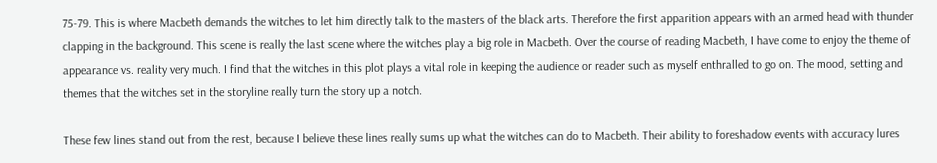75-79. This is where Macbeth demands the witches to let him directly talk to the masters of the black arts. Therefore the first apparition appears with an armed head with thunder clapping in the background. This scene is really the last scene where the witches play a big role in Macbeth. Over the course of reading Macbeth, I have come to enjoy the theme of appearance vs. reality very much. I find that the witches in this plot plays a vital role in keeping the audience or reader such as myself enthralled to go on. The mood, setting and themes that the witches set in the storyline really turn the story up a notch.

These few lines stand out from the rest, because I believe these lines really sums up what the witches can do to Macbeth. Their ability to foreshadow events with accuracy lures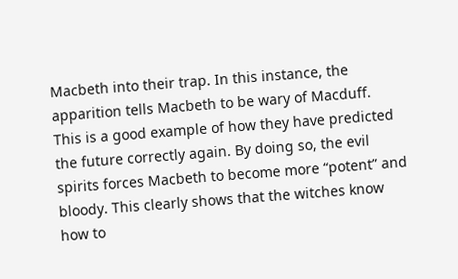Macbeth into their trap. In this instance, the apparition tells Macbeth to be wary of Macduff. This is a good example of how they have predicted the future correctly again. By doing so, the evil spirits forces Macbeth to become more “potent” and bloody. This clearly shows that the witches know how to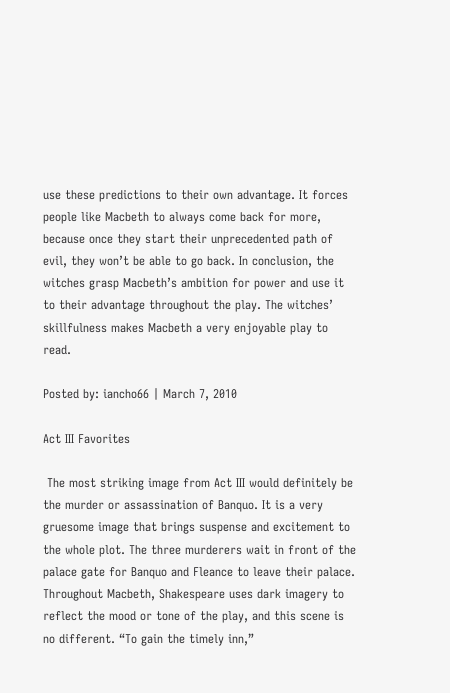use these predictions to their own advantage. It forces people like Macbeth to always come back for more, because once they start their unprecedented path of evil, they won’t be able to go back. In conclusion, the witches grasp Macbeth’s ambition for power and use it to their advantage throughout the play. The witches’ skillfulness makes Macbeth a very enjoyable play to read.

Posted by: iancho66 | March 7, 2010

Act III Favorites

 The most striking image from Act III would definitely be the murder or assassination of Banquo. It is a very gruesome image that brings suspense and excitement to the whole plot. The three murderers wait in front of the palace gate for Banquo and Fleance to leave their palace. Throughout Macbeth, Shakespeare uses dark imagery to reflect the mood or tone of the play, and this scene is no different. “To gain the timely inn,”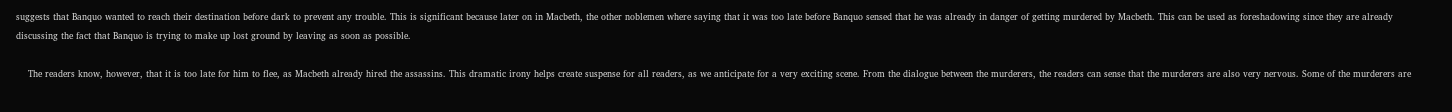suggests that Banquo wanted to reach their destination before dark to prevent any trouble. This is significant because later on in Macbeth, the other noblemen where saying that it was too late before Banquo sensed that he was already in danger of getting murdered by Macbeth. This can be used as foreshadowing since they are already discussing the fact that Banquo is trying to make up lost ground by leaving as soon as possible.

    The readers know, however, that it is too late for him to flee, as Macbeth already hired the assassins. This dramatic irony helps create suspense for all readers, as we anticipate for a very exciting scene. From the dialogue between the murderers, the readers can sense that the murderers are also very nervous. Some of the murderers are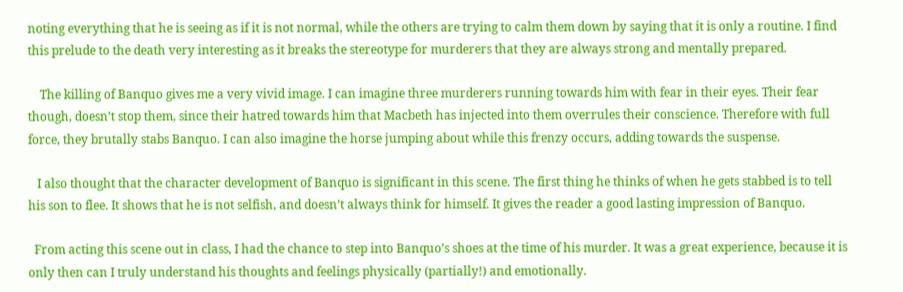noting everything that he is seeing as if it is not normal, while the others are trying to calm them down by saying that it is only a routine. I find this prelude to the death very interesting as it breaks the stereotype for murderers that they are always strong and mentally prepared.

    The killing of Banquo gives me a very vivid image. I can imagine three murderers running towards him with fear in their eyes. Their fear though, doesn’t stop them, since their hatred towards him that Macbeth has injected into them overrules their conscience. Therefore with full force, they brutally stabs Banquo. I can also imagine the horse jumping about while this frenzy occurs, adding towards the suspense.

   I also thought that the character development of Banquo is significant in this scene. The first thing he thinks of when he gets stabbed is to tell his son to flee. It shows that he is not selfish, and doesn’t always think for himself. It gives the reader a good lasting impression of Banquo.

  From acting this scene out in class, I had the chance to step into Banquo’s shoes at the time of his murder. It was a great experience, because it is only then can I truly understand his thoughts and feelings physically (partially!) and emotionally.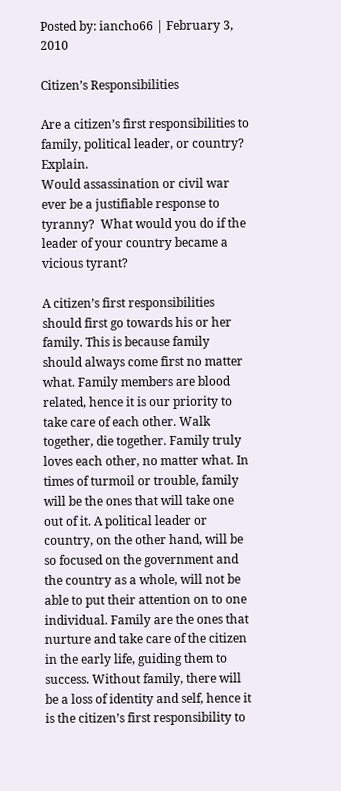Posted by: iancho66 | February 3, 2010

Citizen’s Responsibilities

Are a citizen’s first responsibilities to family, political leader, or country?  Explain.
Would assassination or civil war ever be a justifiable response to tyranny?  What would you do if the leader of your country became a vicious tyrant?

A citizen’s first responsibilities should first go towards his or her family. This is because family should always come first no matter what. Family members are blood related, hence it is our priority to take care of each other. Walk together, die together. Family truly loves each other, no matter what. In times of turmoil or trouble, family will be the ones that will take one out of it. A political leader or country, on the other hand, will be so focused on the government and the country as a whole, will not be able to put their attention on to one individual. Family are the ones that nurture and take care of the citizen in the early life, guiding them to success. Without family, there will be a loss of identity and self, hence it is the citizen’s first responsibility to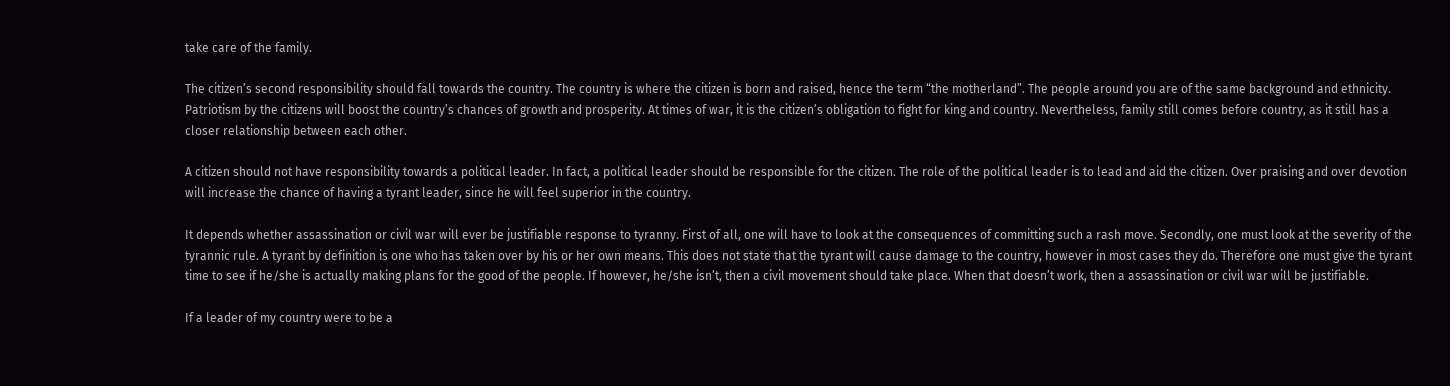take care of the family.

The citizen’s second responsibility should fall towards the country. The country is where the citizen is born and raised, hence the term “the motherland”. The people around you are of the same background and ethnicity. Patriotism by the citizens will boost the country’s chances of growth and prosperity. At times of war, it is the citizen’s obligation to fight for king and country. Nevertheless, family still comes before country, as it still has a closer relationship between each other.

A citizen should not have responsibility towards a political leader. In fact, a political leader should be responsible for the citizen. The role of the political leader is to lead and aid the citizen. Over praising and over devotion will increase the chance of having a tyrant leader, since he will feel superior in the country.

It depends whether assassination or civil war will ever be justifiable response to tyranny. First of all, one will have to look at the consequences of committing such a rash move. Secondly, one must look at the severity of the tyrannic rule. A tyrant by definition is one who has taken over by his or her own means. This does not state that the tyrant will cause damage to the country, however in most cases they do. Therefore one must give the tyrant time to see if he/she is actually making plans for the good of the people. If however, he/she isn’t, then a civil movement should take place. When that doesn’t work, then a assassination or civil war will be justifiable.

If a leader of my country were to be a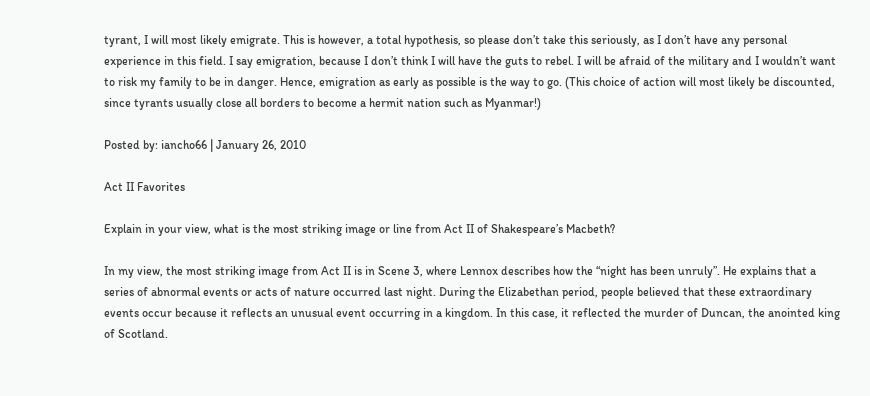tyrant, I will most likely emigrate. This is however, a total hypothesis, so please don’t take this seriously, as I don’t have any personal experience in this field. I say emigration, because I don’t think I will have the guts to rebel. I will be afraid of the military and I wouldn’t want to risk my family to be in danger. Hence, emigration as early as possible is the way to go. (This choice of action will most likely be discounted, since tyrants usually close all borders to become a hermit nation such as Myanmar!)

Posted by: iancho66 | January 26, 2010

Act II Favorites

Explain in your view, what is the most striking image or line from Act II of Shakespeare’s Macbeth?

In my view, the most striking image from Act II is in Scene 3, where Lennox describes how the “night has been unruly”. He explains that a series of abnormal events or acts of nature occurred last night. During the Elizabethan period, people believed that these extraordinary events occur because it reflects an unusual event occurring in a kingdom. In this case, it reflected the murder of Duncan, the anointed king of Scotland.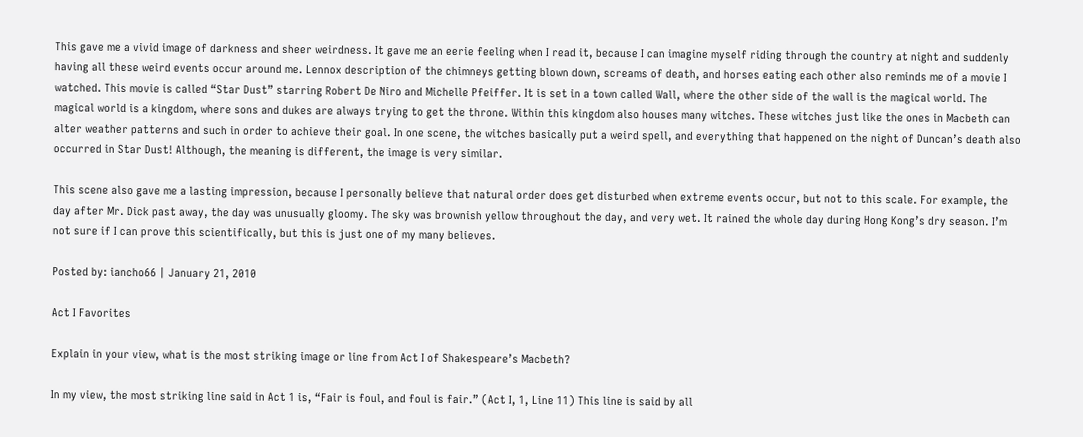This gave me a vivid image of darkness and sheer weirdness. It gave me an eerie feeling when I read it, because I can imagine myself riding through the country at night and suddenly having all these weird events occur around me. Lennox description of the chimneys getting blown down, screams of death, and horses eating each other also reminds me of a movie I watched. This movie is called “Star Dust” starring Robert De Niro and Michelle Pfeiffer. It is set in a town called Wall, where the other side of the wall is the magical world. The magical world is a kingdom, where sons and dukes are always trying to get the throne. Within this kingdom also houses many witches. These witches just like the ones in Macbeth can alter weather patterns and such in order to achieve their goal. In one scene, the witches basically put a weird spell, and everything that happened on the night of Duncan’s death also occurred in Star Dust! Although, the meaning is different, the image is very similar.

This scene also gave me a lasting impression, because I personally believe that natural order does get disturbed when extreme events occur, but not to this scale. For example, the day after Mr. Dick past away, the day was unusually gloomy. The sky was brownish yellow throughout the day, and very wet. It rained the whole day during Hong Kong’s dry season. I’m not sure if I can prove this scientifically, but this is just one of my many believes.

Posted by: iancho66 | January 21, 2010

Act I Favorites

Explain in your view, what is the most striking image or line from Act I of Shakespeare’s Macbeth?

In my view, the most striking line said in Act 1 is, “Fair is foul, and foul is fair.” (Act I, 1, Line 11) This line is said by all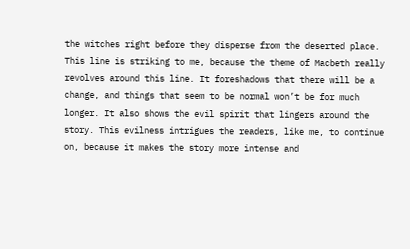the witches right before they disperse from the deserted place. This line is striking to me, because the theme of Macbeth really revolves around this line. It foreshadows that there will be a change, and things that seem to be normal won’t be for much longer. It also shows the evil spirit that lingers around the story. This evilness intrigues the readers, like me, to continue on, because it makes the story more intense and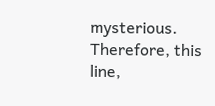mysterious. Therefore, this line,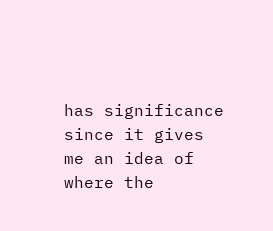has significance since it gives me an idea of where the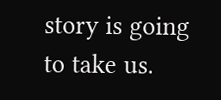story is going to take us.